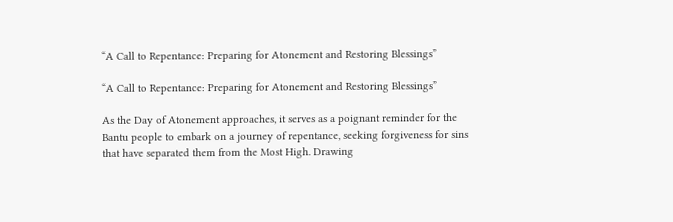“A Call to Repentance: Preparing for Atonement and Restoring Blessings”

“A Call to Repentance: Preparing for Atonement and Restoring Blessings”

As the Day of Atonement approaches, it serves as a poignant reminder for the Bantu people to embark on a journey of repentance, seeking forgiveness for sins that have separated them from the Most High. Drawing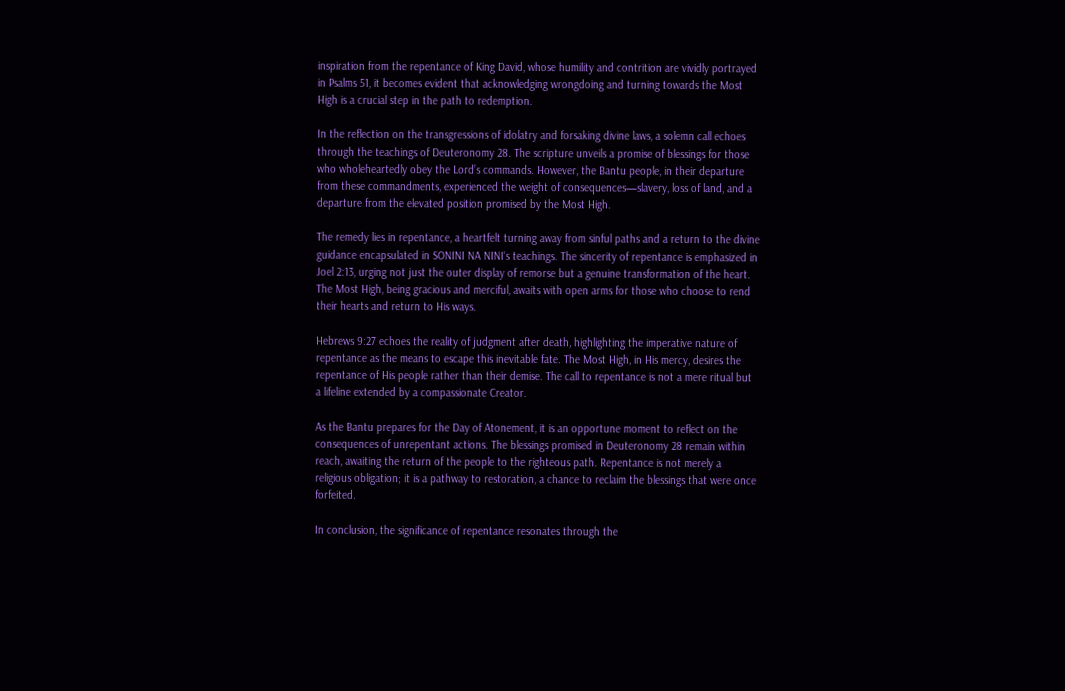inspiration from the repentance of King David, whose humility and contrition are vividly portrayed in Psalms 51, it becomes evident that acknowledging wrongdoing and turning towards the Most High is a crucial step in the path to redemption.

In the reflection on the transgressions of idolatry and forsaking divine laws, a solemn call echoes through the teachings of Deuteronomy 28. The scripture unveils a promise of blessings for those who wholeheartedly obey the Lord’s commands. However, the Bantu people, in their departure from these commandments, experienced the weight of consequences—slavery, loss of land, and a departure from the elevated position promised by the Most High.

The remedy lies in repentance, a heartfelt turning away from sinful paths and a return to the divine guidance encapsulated in SONINI NA NINI‘s teachings. The sincerity of repentance is emphasized in Joel 2:13, urging not just the outer display of remorse but a genuine transformation of the heart. The Most High, being gracious and merciful, awaits with open arms for those who choose to rend their hearts and return to His ways.

Hebrews 9:27 echoes the reality of judgment after death, highlighting the imperative nature of repentance as the means to escape this inevitable fate. The Most High, in His mercy, desires the repentance of His people rather than their demise. The call to repentance is not a mere ritual but a lifeline extended by a compassionate Creator.

As the Bantu prepares for the Day of Atonement, it is an opportune moment to reflect on the consequences of unrepentant actions. The blessings promised in Deuteronomy 28 remain within reach, awaiting the return of the people to the righteous path. Repentance is not merely a religious obligation; it is a pathway to restoration, a chance to reclaim the blessings that were once forfeited.

In conclusion, the significance of repentance resonates through the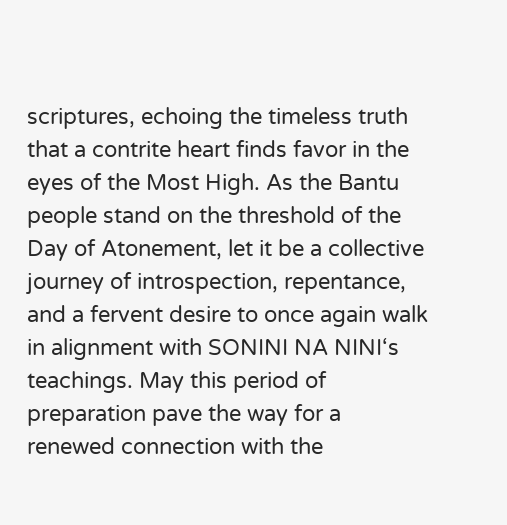scriptures, echoing the timeless truth that a contrite heart finds favor in the eyes of the Most High. As the Bantu people stand on the threshold of the Day of Atonement, let it be a collective journey of introspection, repentance, and a fervent desire to once again walk in alignment with SONINI NA NINI‘s teachings. May this period of preparation pave the way for a renewed connection with the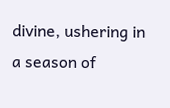divine, ushering in a season of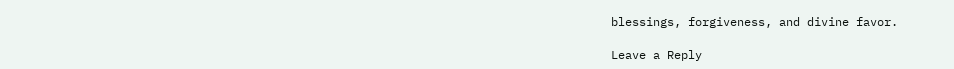blessings, forgiveness, and divine favor.

Leave a Reply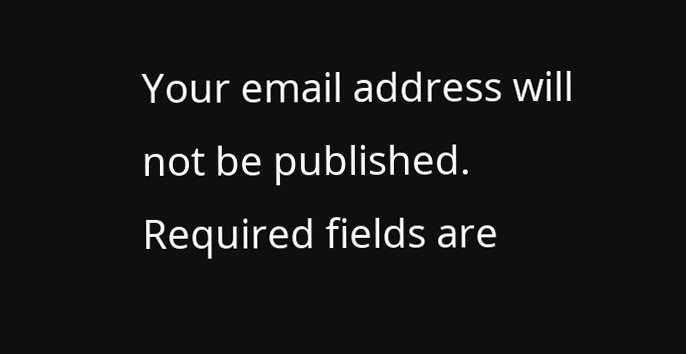Your email address will not be published. Required fields are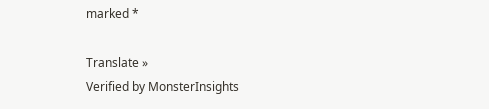marked *

Translate »
Verified by MonsterInsights